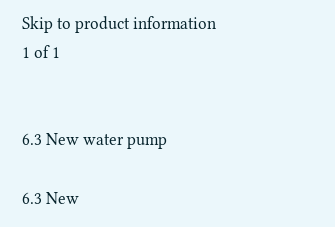Skip to product information
1 of 1


6.3 New water pump

6.3 New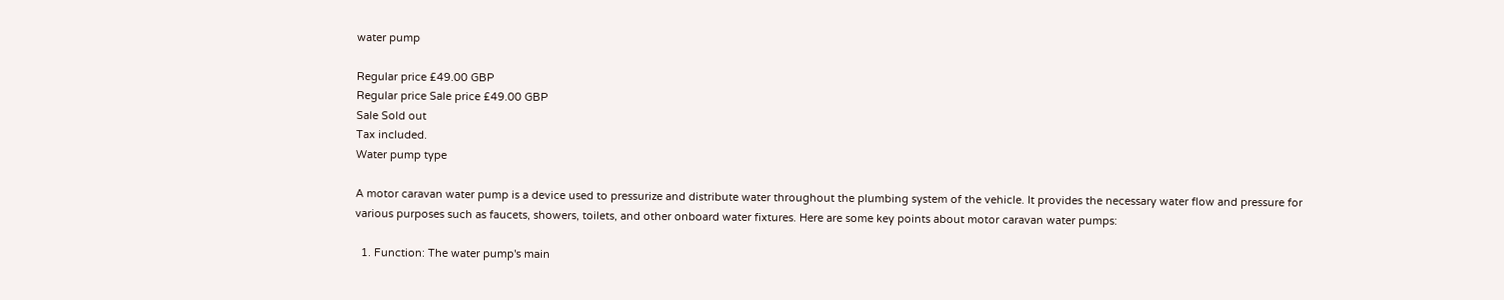water pump

Regular price £49.00 GBP
Regular price Sale price £49.00 GBP
Sale Sold out
Tax included.
Water pump type

A motor caravan water pump is a device used to pressurize and distribute water throughout the plumbing system of the vehicle. It provides the necessary water flow and pressure for various purposes such as faucets, showers, toilets, and other onboard water fixtures. Here are some key points about motor caravan water pumps:

  1. Function: The water pump's main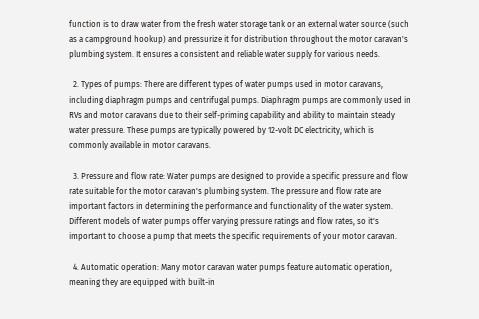function is to draw water from the fresh water storage tank or an external water source (such as a campground hookup) and pressurize it for distribution throughout the motor caravan's plumbing system. It ensures a consistent and reliable water supply for various needs.

  2. Types of pumps: There are different types of water pumps used in motor caravans, including diaphragm pumps and centrifugal pumps. Diaphragm pumps are commonly used in RVs and motor caravans due to their self-priming capability and ability to maintain steady water pressure. These pumps are typically powered by 12-volt DC electricity, which is commonly available in motor caravans.

  3. Pressure and flow rate: Water pumps are designed to provide a specific pressure and flow rate suitable for the motor caravan's plumbing system. The pressure and flow rate are important factors in determining the performance and functionality of the water system. Different models of water pumps offer varying pressure ratings and flow rates, so it's important to choose a pump that meets the specific requirements of your motor caravan.

  4. Automatic operation: Many motor caravan water pumps feature automatic operation, meaning they are equipped with built-in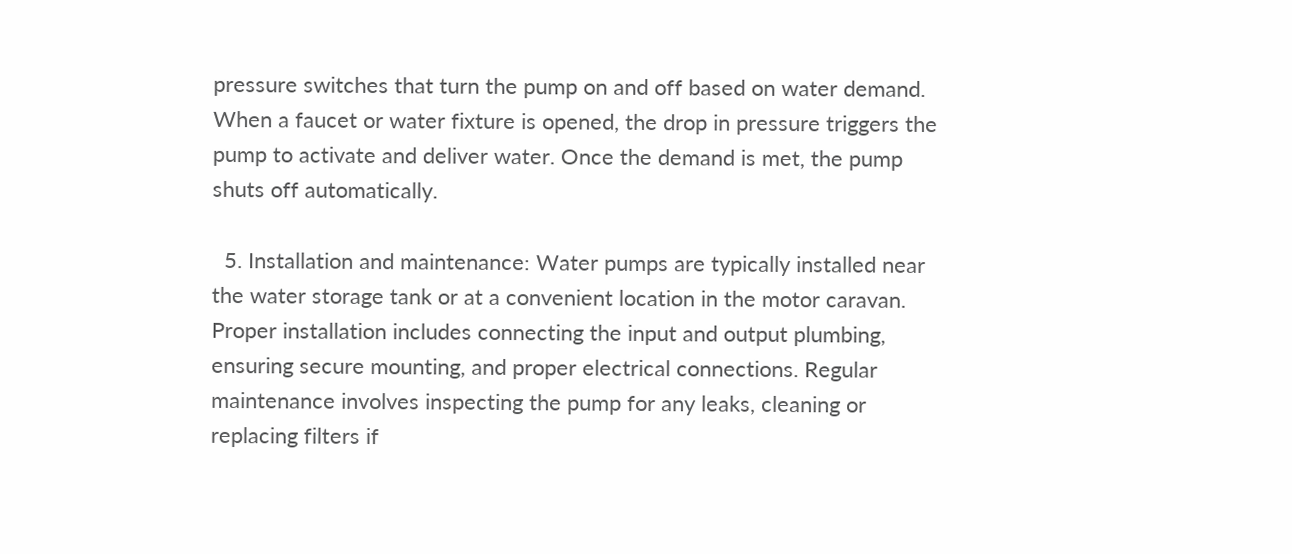pressure switches that turn the pump on and off based on water demand. When a faucet or water fixture is opened, the drop in pressure triggers the pump to activate and deliver water. Once the demand is met, the pump shuts off automatically.

  5. Installation and maintenance: Water pumps are typically installed near the water storage tank or at a convenient location in the motor caravan. Proper installation includes connecting the input and output plumbing, ensuring secure mounting, and proper electrical connections. Regular maintenance involves inspecting the pump for any leaks, cleaning or replacing filters if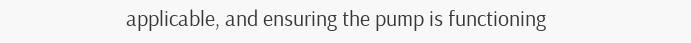applicable, and ensuring the pump is functioning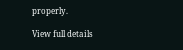properly.

View full details